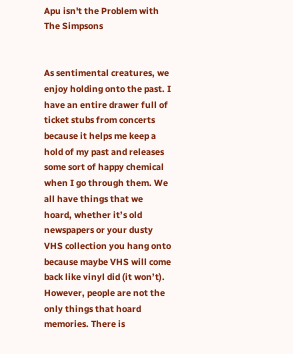Apu isn't the Problem with The Simpsons


As sentimental creatures, we enjoy holding onto the past. I have an entire drawer full of ticket stubs from concerts because it helps me keep a hold of my past and releases some sort of happy chemical when I go through them. We all have things that we hoard, whether it’s old newspapers or your dusty VHS collection you hang onto because maybe VHS will come back like vinyl did (it won’t). However, people are not the only things that hoard memories. There is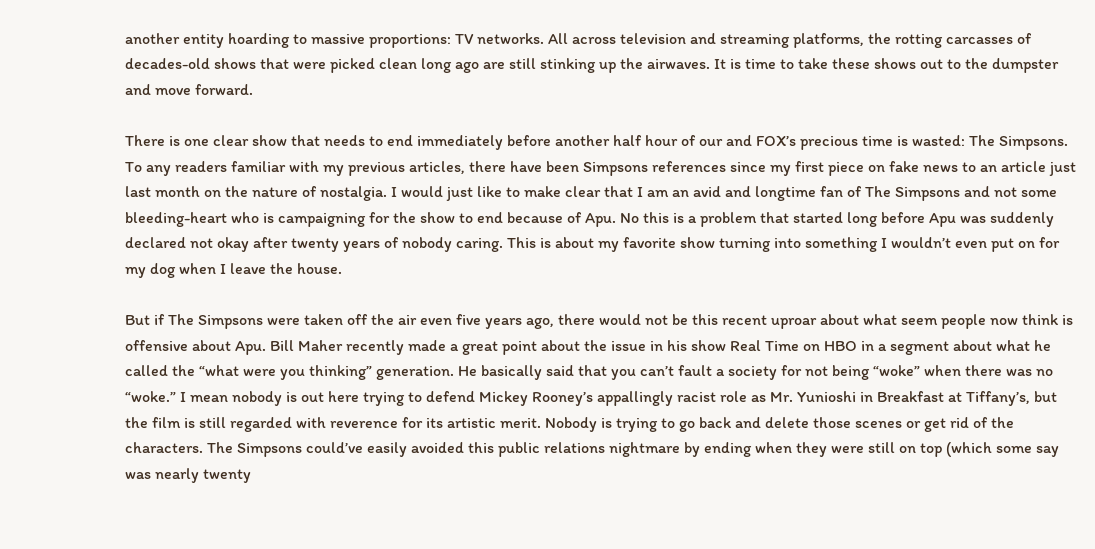another entity hoarding to massive proportions: TV networks. All across television and streaming platforms, the rotting carcasses of decades-old shows that were picked clean long ago are still stinking up the airwaves. It is time to take these shows out to the dumpster and move forward.

There is one clear show that needs to end immediately before another half hour of our and FOX’s precious time is wasted: The Simpsons. To any readers familiar with my previous articles, there have been Simpsons references since my first piece on fake news to an article just last month on the nature of nostalgia. I would just like to make clear that I am an avid and longtime fan of The Simpsons and not some bleeding-heart who is campaigning for the show to end because of Apu. No this is a problem that started long before Apu was suddenly declared not okay after twenty years of nobody caring. This is about my favorite show turning into something I wouldn’t even put on for my dog when I leave the house.

But if The Simpsons were taken off the air even five years ago, there would not be this recent uproar about what seem people now think is offensive about Apu. Bill Maher recently made a great point about the issue in his show Real Time on HBO in a segment about what he called the “what were you thinking” generation. He basically said that you can’t fault a society for not being “woke” when there was no “woke.” I mean nobody is out here trying to defend Mickey Rooney’s appallingly racist role as Mr. Yunioshi in Breakfast at Tiffany’s, but the film is still regarded with reverence for its artistic merit. Nobody is trying to go back and delete those scenes or get rid of the characters. The Simpsons could’ve easily avoided this public relations nightmare by ending when they were still on top (which some say was nearly twenty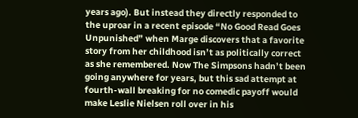years ago). But instead they directly responded to the uproar in a recent episode “No Good Read Goes Unpunished” when Marge discovers that a favorite story from her childhood isn’t as politically correct as she remembered. Now The Simpsons hadn’t been going anywhere for years, but this sad attempt at fourth-wall breaking for no comedic payoff would make Leslie Nielsen roll over in his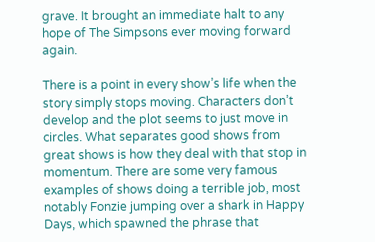grave. It brought an immediate halt to any hope of The Simpsons ever moving forward again.

There is a point in every show’s life when the story simply stops moving. Characters don’t develop and the plot seems to just move in circles. What separates good shows from great shows is how they deal with that stop in momentum. There are some very famous examples of shows doing a terrible job, most notably Fonzie jumping over a shark in Happy Days, which spawned the phrase that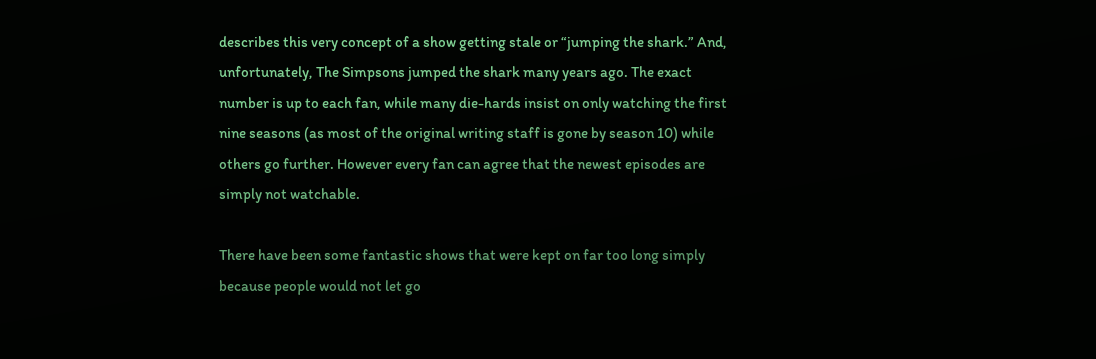describes this very concept of a show getting stale or “jumping the shark.” And, unfortunately, The Simpsons jumped the shark many years ago. The exact number is up to each fan, while many die-hards insist on only watching the first nine seasons (as most of the original writing staff is gone by season 10) while others go further. However every fan can agree that the newest episodes are simply not watchable.

There have been some fantastic shows that were kept on far too long simply because people would not let go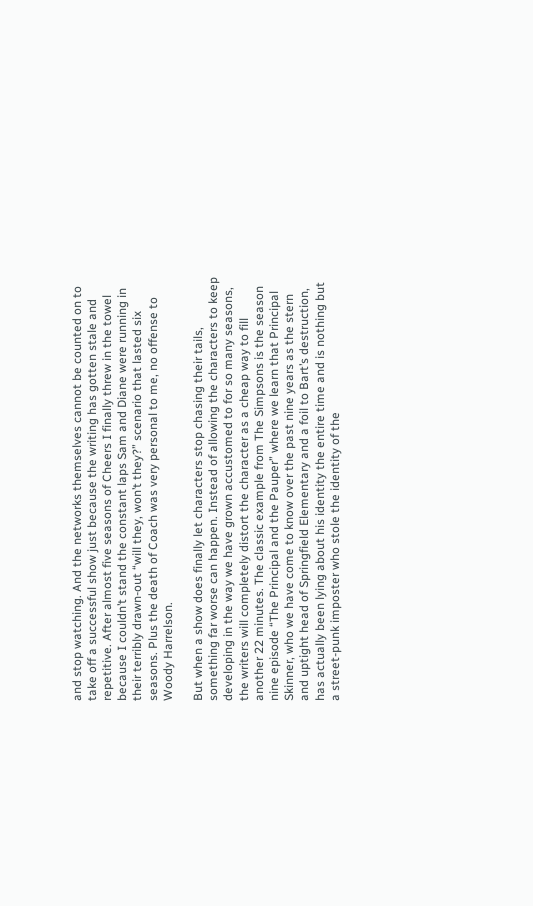and stop watching. And the networks themselves cannot be counted on to take off a successful show just because the writing has gotten stale and repetitive. After almost five seasons of Cheers I finally threw in the towel because I couldn’t stand the constant laps Sam and Diane were running in their terribly drawn-out “will they, won’t they?” scenario that lasted six seasons. Plus the death of Coach was very personal to me, no offense to Woody Harrelson.

But when a show does finally let characters stop chasing their tails, something far worse can happen. Instead of allowing the characters to keep developing in the way we have grown accustomed to for so many seasons, the writers will completely distort the character as a cheap way to fill another 22 minutes. The classic example from The Simpsons is the season nine episode “The Principal and the Pauper” where we learn that Principal Skinner, who we have come to know over the past nine years as the stern and uptight head of Springfield Elementary and a foil to Bart’s destruction, has actually been lying about his identity the entire time and is nothing but a street-punk imposter who stole the identity of the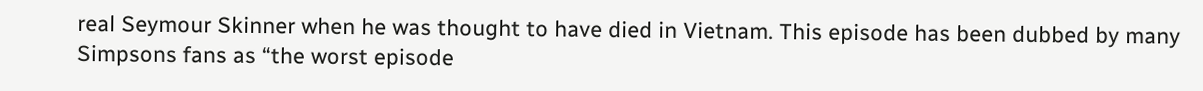real Seymour Skinner when he was thought to have died in Vietnam. This episode has been dubbed by many Simpsons fans as “the worst episode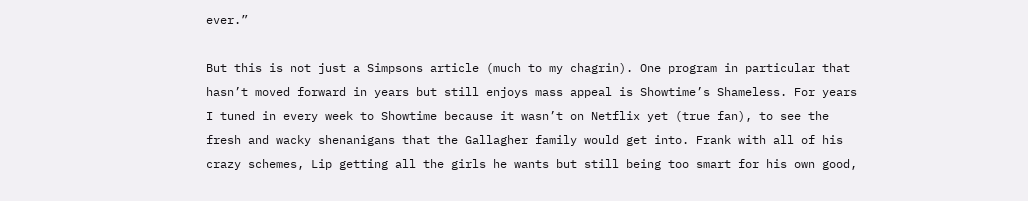ever.”

But this is not just a Simpsons article (much to my chagrin). One program in particular that hasn’t moved forward in years but still enjoys mass appeal is Showtime’s Shameless. For years I tuned in every week to Showtime because it wasn’t on Netflix yet (true fan), to see the fresh and wacky shenanigans that the Gallagher family would get into. Frank with all of his crazy schemes, Lip getting all the girls he wants but still being too smart for his own good,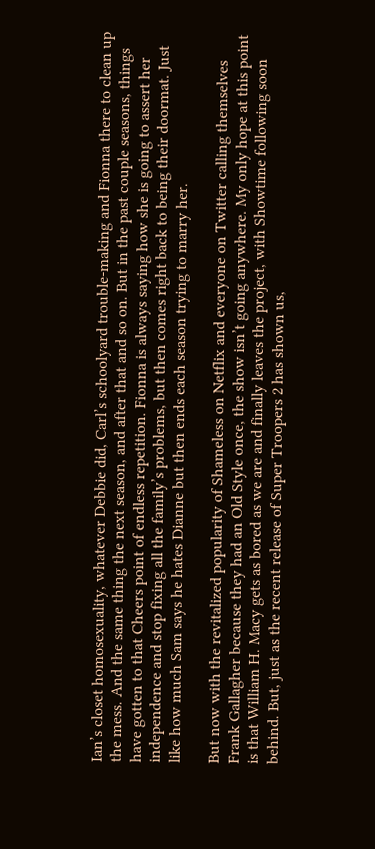Ian’s closet homosexuality, whatever Debbie did, Carl’s schoolyard trouble-making and Fionna there to clean up the mess. And the same thing the next season, and after that and so on. But in the past couple seasons, things have gotten to that Cheers point of endless repetition. Fionna is always saying how she is going to assert her independence and stop fixing all the family’s problems, but then comes right back to being their doormat. Just like how much Sam says he hates Dianne but then ends each season trying to marry her.

But now with the revitalized popularity of Shameless on Netflix and everyone on Twitter calling themselves Frank Gallagher because they had an Old Style once, the show isn’t going anywhere. My only hope at this point is that William H. Macy gets as bored as we are and finally leaves the project, with Showtime following soon behind. But, just as the recent release of Super Troopers 2 has shown us,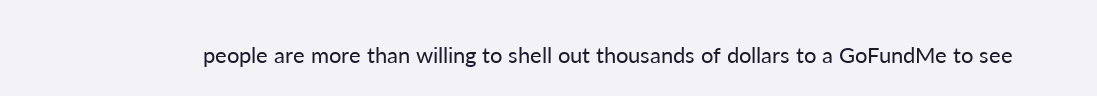people are more than willing to shell out thousands of dollars to a GoFundMe to see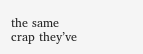the same crap they’ve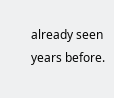already seen years before.